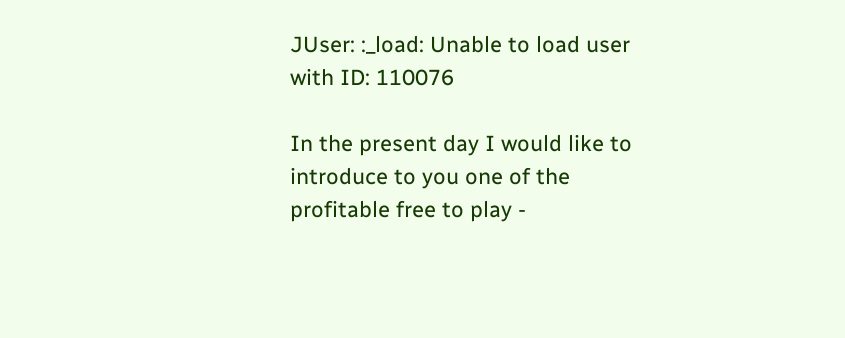JUser: :_load: Unable to load user with ID: 110076

In the present day I would like to introduce to you one of the profitable free to play -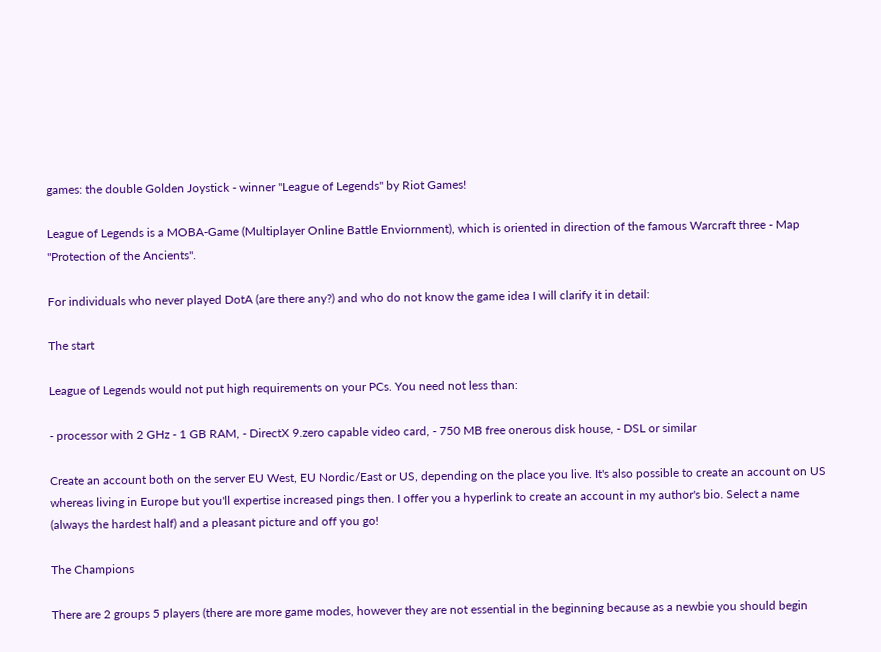games: the double Golden Joystick - winner "League of Legends" by Riot Games!

League of Legends is a MOBA-Game (Multiplayer Online Battle Enviornment), which is oriented in direction of the famous Warcraft three - Map "Protection of the Ancients".

For individuals who never played DotA (are there any?) and who do not know the game idea I will clarify it in detail:

The start

League of Legends would not put high requirements on your PCs. You need not less than:

- processor with 2 GHz - 1 GB RAM, - DirectX 9.zero capable video card, - 750 MB free onerous disk house, - DSL or similar

Create an account both on the server EU West, EU Nordic/East or US, depending on the place you live. It's also possible to create an account on US whereas living in Europe but you'll expertise increased pings then. I offer you a hyperlink to create an account in my author's bio. Select a name (always the hardest half) and a pleasant picture and off you go!

The Champions

There are 2 groups 5 players (there are more game modes, however they are not essential in the beginning because as a newbie you should begin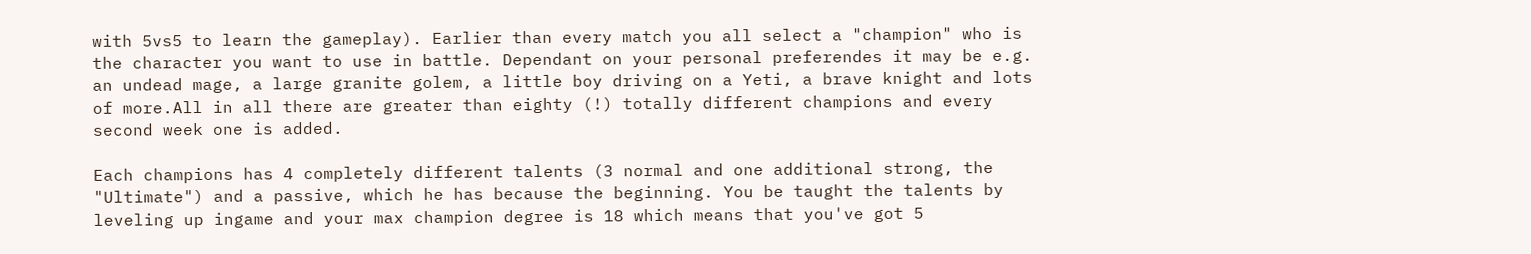with 5vs5 to learn the gameplay). Earlier than every match you all select a "champion" who is the character you want to use in battle. Dependant on your personal preferendes it may be e.g. an undead mage, a large granite golem, a little boy driving on a Yeti, a brave knight and lots of more.All in all there are greater than eighty (!) totally different champions and every second week one is added.

Each champions has 4 completely different talents (3 normal and one additional strong, the "Ultimate") and a passive, which he has because the beginning. You be taught the talents by leveling up ingame and your max champion degree is 18 which means that you've got 5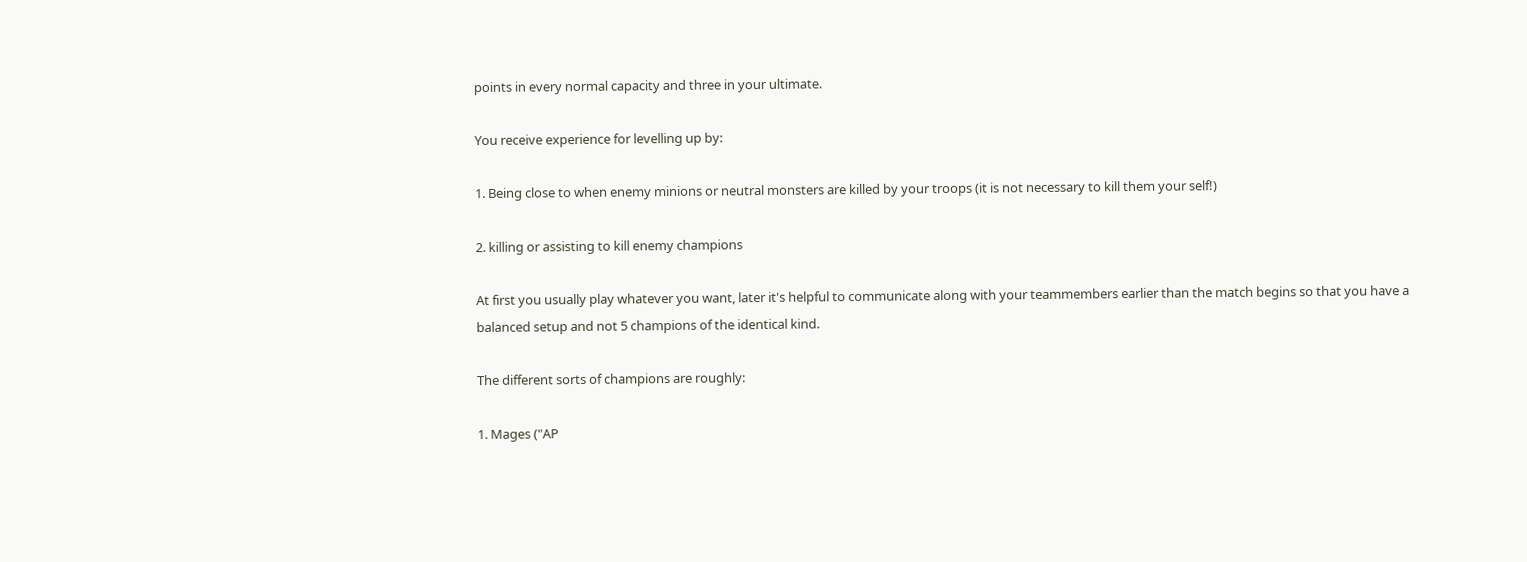points in every normal capacity and three in your ultimate.

You receive experience for levelling up by:

1. Being close to when enemy minions or neutral monsters are killed by your troops (it is not necessary to kill them your self!)

2. killing or assisting to kill enemy champions

At first you usually play whatever you want, later it's helpful to communicate along with your teammembers earlier than the match begins so that you have a balanced setup and not 5 champions of the identical kind.

The different sorts of champions are roughly:

1. Mages ("AP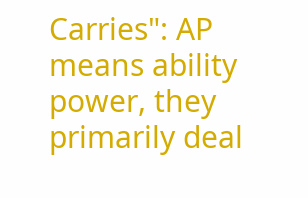Carries": AP means ability power, they primarily deal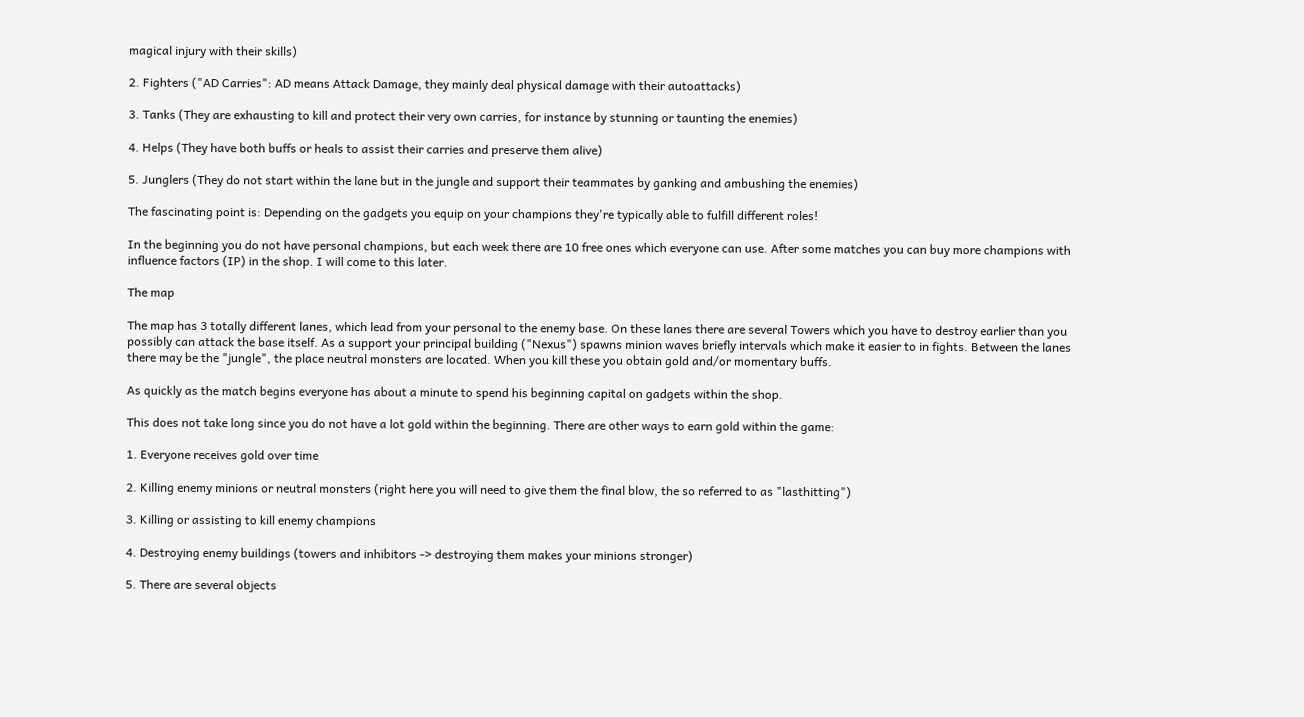magical injury with their skills)

2. Fighters ("AD Carries": AD means Attack Damage, they mainly deal physical damage with their autoattacks)

3. Tanks (They are exhausting to kill and protect their very own carries, for instance by stunning or taunting the enemies)

4. Helps (They have both buffs or heals to assist their carries and preserve them alive)

5. Junglers (They do not start within the lane but in the jungle and support their teammates by ganking and ambushing the enemies)

The fascinating point is: Depending on the gadgets you equip on your champions they're typically able to fulfill different roles!

In the beginning you do not have personal champions, but each week there are 10 free ones which everyone can use. After some matches you can buy more champions with influence factors (IP) in the shop. I will come to this later.

The map

The map has 3 totally different lanes, which lead from your personal to the enemy base. On these lanes there are several Towers which you have to destroy earlier than you possibly can attack the base itself. As a support your principal building ("Nexus") spawns minion waves briefly intervals which make it easier to in fights. Between the lanes there may be the "jungle", the place neutral monsters are located. When you kill these you obtain gold and/or momentary buffs.

As quickly as the match begins everyone has about a minute to spend his beginning capital on gadgets within the shop.

This does not take long since you do not have a lot gold within the beginning. There are other ways to earn gold within the game:

1. Everyone receives gold over time

2. Killing enemy minions or neutral monsters (right here you will need to give them the final blow, the so referred to as "lasthitting")

3. Killing or assisting to kill enemy champions

4. Destroying enemy buildings (towers and inhibitors -> destroying them makes your minions stronger)

5. There are several objects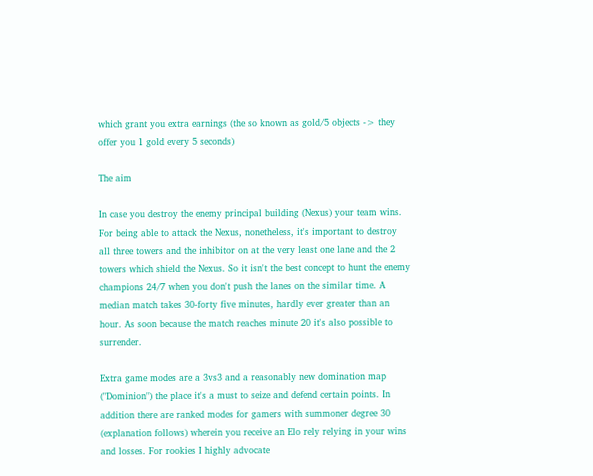which grant you extra earnings (the so known as gold/5 objects -> they offer you 1 gold every 5 seconds)

The aim

In case you destroy the enemy principal building (Nexus) your team wins. For being able to attack the Nexus, nonetheless, it's important to destroy all three towers and the inhibitor on at the very least one lane and the 2 towers which shield the Nexus. So it isn't the best concept to hunt the enemy champions 24/7 when you don't push the lanes on the similar time. A median match takes 30-forty five minutes, hardly ever greater than an hour. As soon because the match reaches minute 20 it's also possible to surrender.

Extra game modes are a 3vs3 and a reasonably new domination map ("Dominion") the place it's a must to seize and defend certain points. In addition there are ranked modes for gamers with summoner degree 30 (explanation follows) wherein you receive an Elo rely relying in your wins and losses. For rookies I highly advocate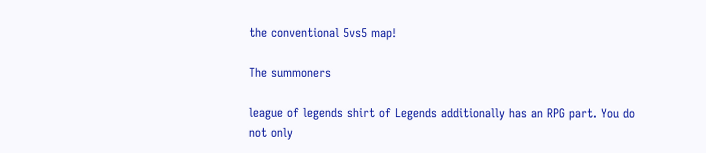the conventional 5vs5 map!

The summoners

league of legends shirt of Legends additionally has an RPG part. You do not only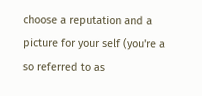choose a reputation and a picture for your self (you're a so referred to as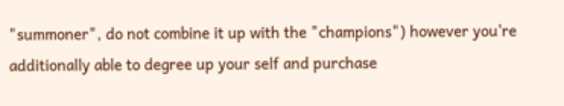"summoner", do not combine it up with the "champions") however you're additionally able to degree up your self and purchase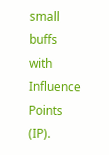small buffs with Influence Points (IP).